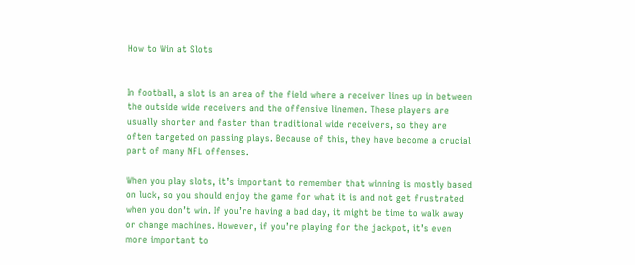How to Win at Slots


In football, a slot is an area of the field where a receiver lines up in between the outside wide receivers and the offensive linemen. These players are usually shorter and faster than traditional wide receivers, so they are often targeted on passing plays. Because of this, they have become a crucial part of many NFL offenses.

When you play slots, it’s important to remember that winning is mostly based on luck, so you should enjoy the game for what it is and not get frustrated when you don’t win. If you’re having a bad day, it might be time to walk away or change machines. However, if you’re playing for the jackpot, it’s even more important to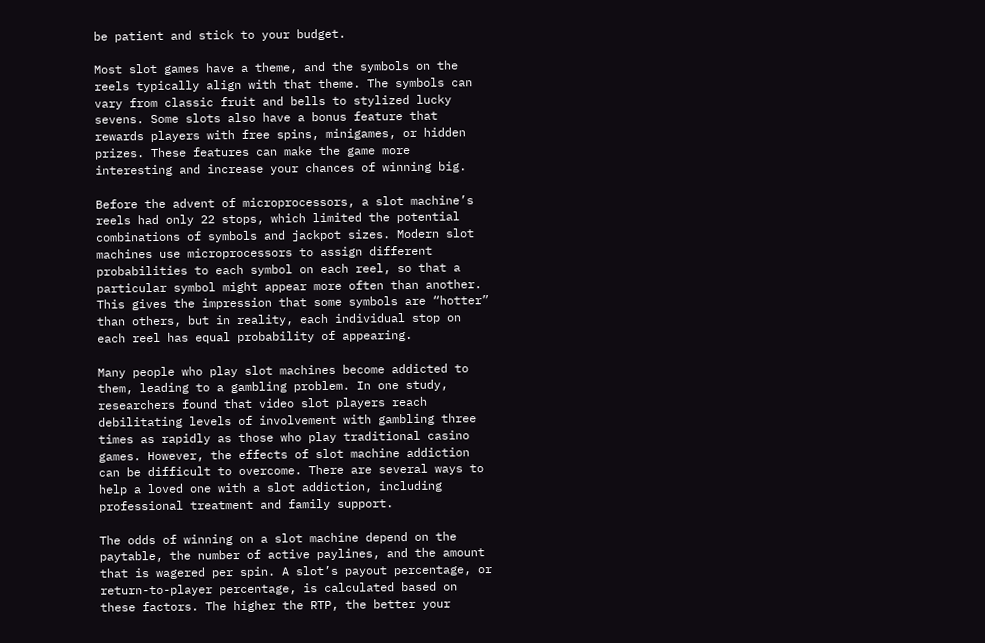be patient and stick to your budget.

Most slot games have a theme, and the symbols on the reels typically align with that theme. The symbols can vary from classic fruit and bells to stylized lucky sevens. Some slots also have a bonus feature that rewards players with free spins, minigames, or hidden prizes. These features can make the game more interesting and increase your chances of winning big.

Before the advent of microprocessors, a slot machine’s reels had only 22 stops, which limited the potential combinations of symbols and jackpot sizes. Modern slot machines use microprocessors to assign different probabilities to each symbol on each reel, so that a particular symbol might appear more often than another. This gives the impression that some symbols are “hotter” than others, but in reality, each individual stop on each reel has equal probability of appearing.

Many people who play slot machines become addicted to them, leading to a gambling problem. In one study, researchers found that video slot players reach debilitating levels of involvement with gambling three times as rapidly as those who play traditional casino games. However, the effects of slot machine addiction can be difficult to overcome. There are several ways to help a loved one with a slot addiction, including professional treatment and family support.

The odds of winning on a slot machine depend on the paytable, the number of active paylines, and the amount that is wagered per spin. A slot’s payout percentage, or return-to-player percentage, is calculated based on these factors. The higher the RTP, the better your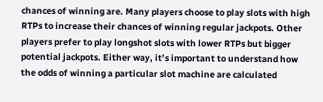chances of winning are. Many players choose to play slots with high RTPs to increase their chances of winning regular jackpots. Other players prefer to play longshot slots with lower RTPs but bigger potential jackpots. Either way, it’s important to understand how the odds of winning a particular slot machine are calculated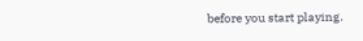before you start playing.